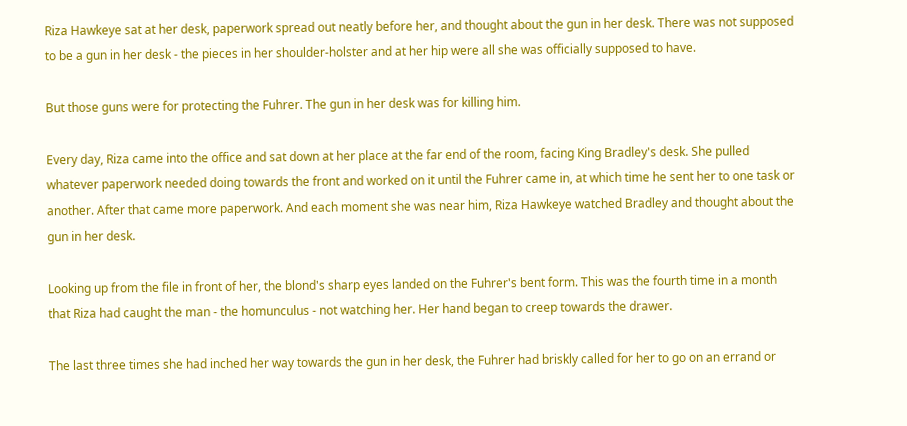Riza Hawkeye sat at her desk, paperwork spread out neatly before her, and thought about the gun in her desk. There was not supposed to be a gun in her desk - the pieces in her shoulder-holster and at her hip were all she was officially supposed to have.

But those guns were for protecting the Fuhrer. The gun in her desk was for killing him.

Every day, Riza came into the office and sat down at her place at the far end of the room, facing King Bradley's desk. She pulled whatever paperwork needed doing towards the front and worked on it until the Fuhrer came in, at which time he sent her to one task or another. After that came more paperwork. And each moment she was near him, Riza Hawkeye watched Bradley and thought about the gun in her desk.

Looking up from the file in front of her, the blond's sharp eyes landed on the Fuhrer's bent form. This was the fourth time in a month that Riza had caught the man - the homunculus - not watching her. Her hand began to creep towards the drawer.

The last three times she had inched her way towards the gun in her desk, the Fuhrer had briskly called for her to go on an errand or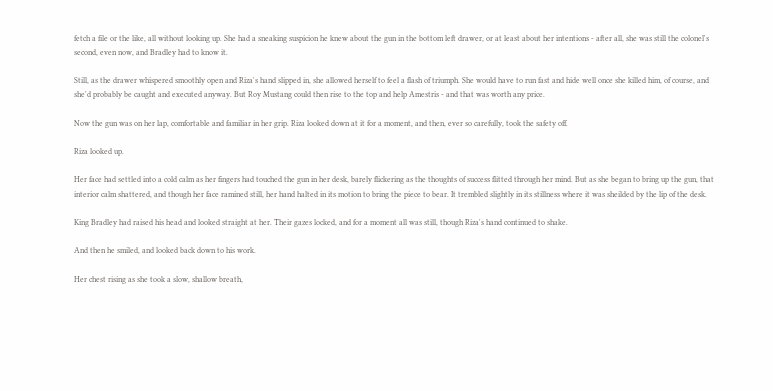fetch a file or the like, all without looking up. She had a sneaking suspicion he knew about the gun in the bottom left drawer, or at least about her intentions - after all, she was still the colonel's second, even now, and Bradley had to know it.

Still, as the drawer whispered smoothly open and Riza's hand slipped in, she allowed herself to feel a flash of triumph. She would have to run fast and hide well once she killed him, of course, and she'd probably be caught and executed anyway. But Roy Mustang could then rise to the top and help Amestris - and that was worth any price.

Now the gun was on her lap, comfortable and familiar in her grip. Riza looked down at it for a moment, and then, ever so carefully, took the safety off.

Riza looked up.

Her face had settled into a cold calm as her fingers had touched the gun in her desk, barely flickering as the thoughts of success flitted through her mind. But as she began to bring up the gun, that interior calm shattered, and though her face ramined still, her hand halted in its motion to bring the piece to bear. It trembled slightly in its stillness where it was sheilded by the lip of the desk.

King Bradley had raised his head and looked straight at her. Their gazes locked, and for a moment all was still, though Riza's hand continued to shake.

And then he smiled, and looked back down to his work.

Her chest rising as she took a slow, shallow breath,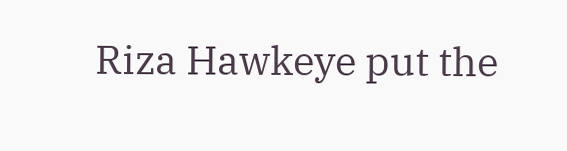Riza Hawkeye put the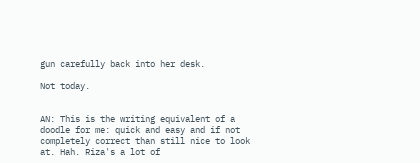gun carefully back into her desk.

Not today.


AN: This is the writing equivalent of a doodle for me: quick and easy and if not completely correct than still nice to look at. Hah. Riza's a lot of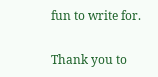fun to write for.

Thank you to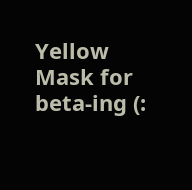Yellow Mask for beta-ing (: